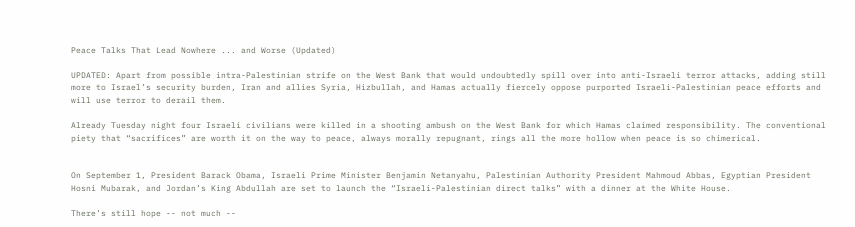Peace Talks That Lead Nowhere ... and Worse (Updated)

UPDATED: Apart from possible intra-Palestinian strife on the West Bank that would undoubtedly spill over into anti-Israeli terror attacks, adding still more to Israel’s security burden, Iran and allies Syria, Hizbullah, and Hamas actually fiercely oppose purported Israeli-Palestinian peace efforts and will use terror to derail them.

Already Tuesday night four Israeli civilians were killed in a shooting ambush on the West Bank for which Hamas claimed responsibility. The conventional piety that “sacrifices” are worth it on the way to peace, always morally repugnant, rings all the more hollow when peace is so chimerical.


On September 1, President Barack Obama, Israeli Prime Minister Benjamin Netanyahu, Palestinian Authority President Mahmoud Abbas, Egyptian President Hosni Mubarak, and Jordan’s King Abdullah are set to launch the “Israeli-Palestinian direct talks” with a dinner at the White House.

There’s still hope -- not much --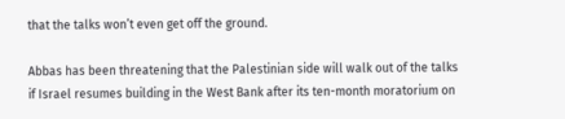that the talks won’t even get off the ground.

Abbas has been threatening that the Palestinian side will walk out of the talks if Israel resumes building in the West Bank after its ten-month moratorium on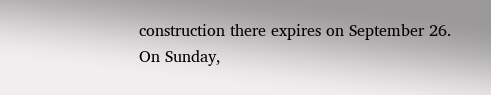construction there expires on September 26. On Sunday,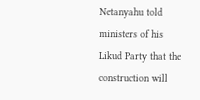Netanyahu told ministers of his Likud Party that the construction will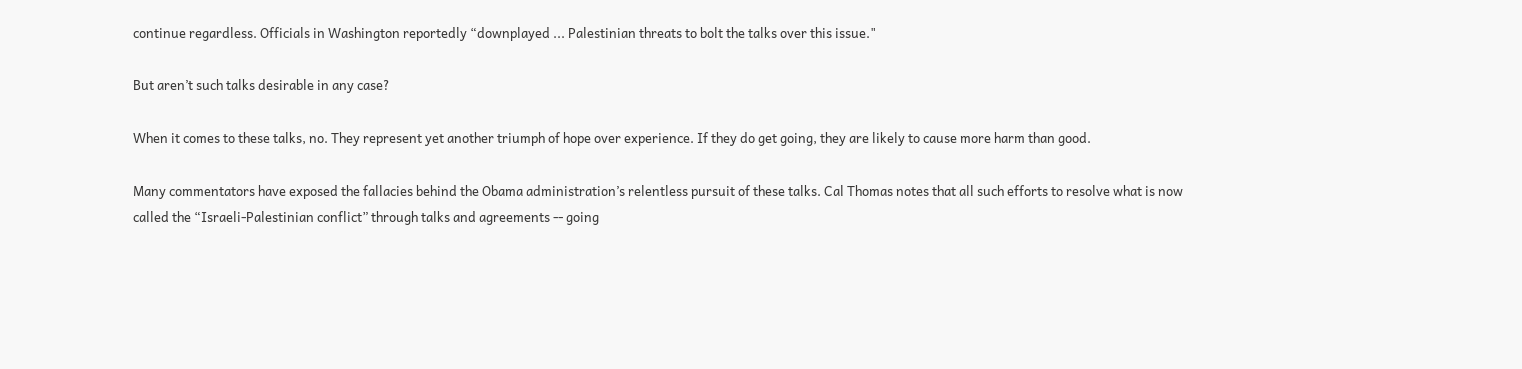continue regardless. Officials in Washington reportedly “downplayed ... Palestinian threats to bolt the talks over this issue."

But aren’t such talks desirable in any case?

When it comes to these talks, no. They represent yet another triumph of hope over experience. If they do get going, they are likely to cause more harm than good.

Many commentators have exposed the fallacies behind the Obama administration’s relentless pursuit of these talks. Cal Thomas notes that all such efforts to resolve what is now called the “Israeli-Palestinian conflict” through talks and agreements -- going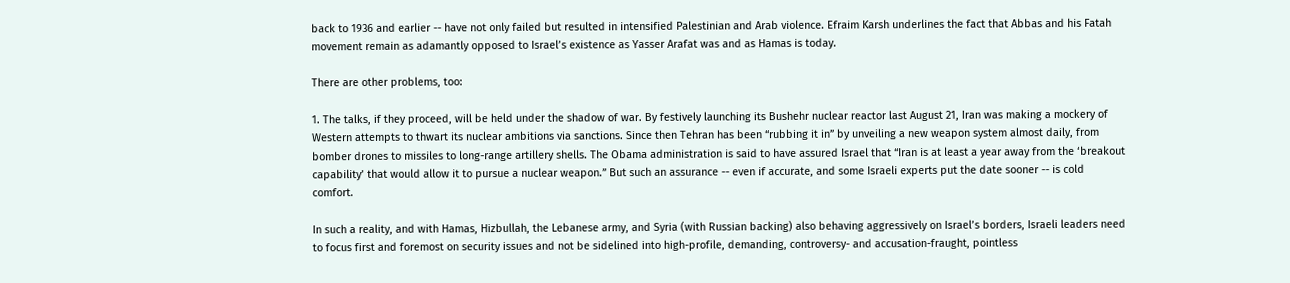back to 1936 and earlier -- have not only failed but resulted in intensified Palestinian and Arab violence. Efraim Karsh underlines the fact that Abbas and his Fatah movement remain as adamantly opposed to Israel’s existence as Yasser Arafat was and as Hamas is today.

There are other problems, too:

1. The talks, if they proceed, will be held under the shadow of war. By festively launching its Bushehr nuclear reactor last August 21, Iran was making a mockery of Western attempts to thwart its nuclear ambitions via sanctions. Since then Tehran has been “rubbing it in” by unveiling a new weapon system almost daily, from bomber drones to missiles to long-range artillery shells. The Obama administration is said to have assured Israel that “Iran is at least a year away from the ‘breakout capability’ that would allow it to pursue a nuclear weapon.” But such an assurance -- even if accurate, and some Israeli experts put the date sooner -- is cold comfort.

In such a reality, and with Hamas, Hizbullah, the Lebanese army, and Syria (with Russian backing) also behaving aggressively on Israel’s borders, Israeli leaders need to focus first and foremost on security issues and not be sidelined into high-profile, demanding, controversy- and accusation-fraught, pointless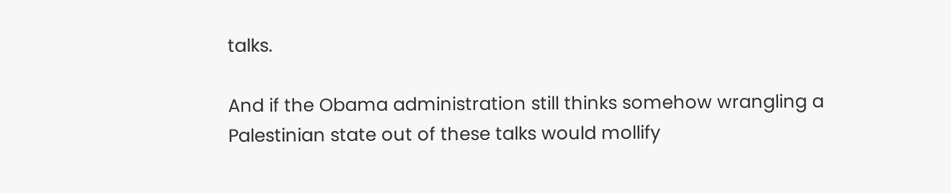talks.

And if the Obama administration still thinks somehow wrangling a Palestinian state out of these talks would mollify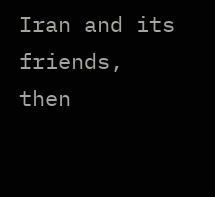Iran and its friends, then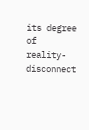its degree of reality-disconnect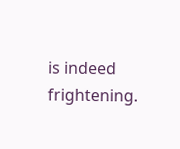is indeed frightening.